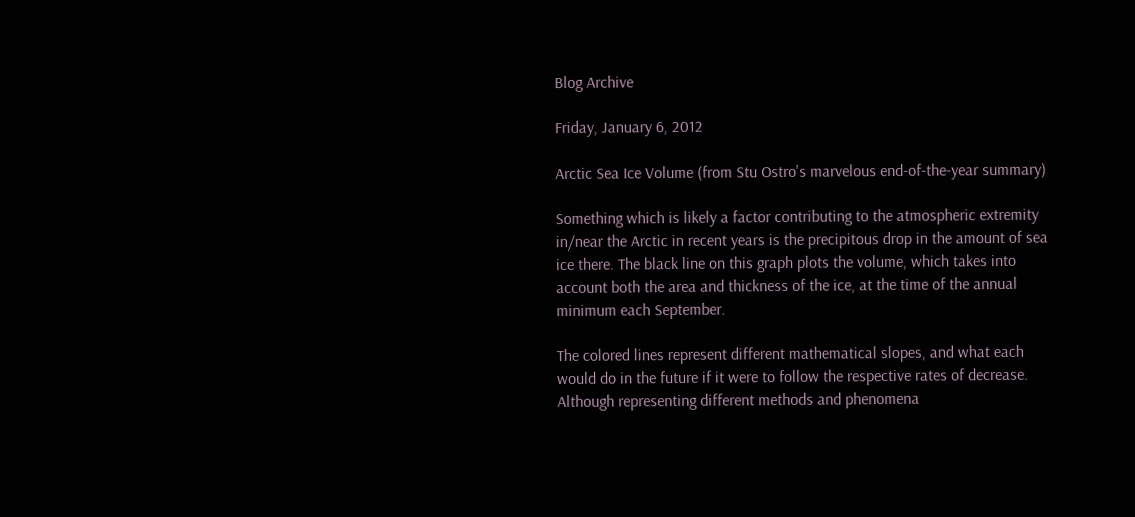Blog Archive

Friday, January 6, 2012

Arctic Sea Ice Volume (from Stu Ostro's marvelous end-of-the-year summary)

Something which is likely a factor contributing to the atmospheric extremity in/near the Arctic in recent years is the precipitous drop in the amount of sea ice there. The black line on this graph plots the volume, which takes into account both the area and thickness of the ice, at the time of the annual minimum each September.

The colored lines represent different mathematical slopes, and what each would do in the future if it were to follow the respective rates of decrease. Although representing different methods and phenomena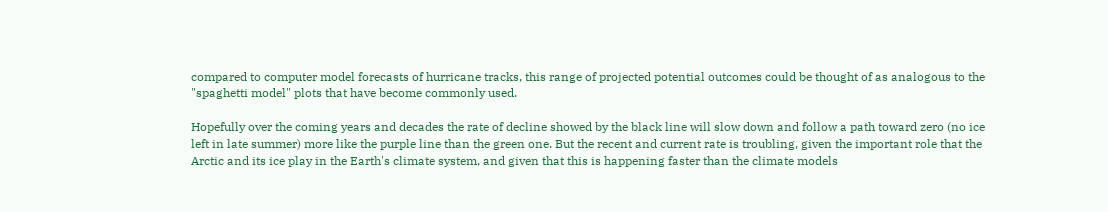compared to computer model forecasts of hurricane tracks, this range of projected potential outcomes could be thought of as analogous to the "spaghetti model" plots that have become commonly used.

Hopefully over the coming years and decades the rate of decline showed by the black line will slow down and follow a path toward zero (no ice left in late summer) more like the purple line than the green one. But the recent and current rate is troubling, given the important role that the Arctic and its ice play in the Earth's climate system, and given that this is happening faster than the climate models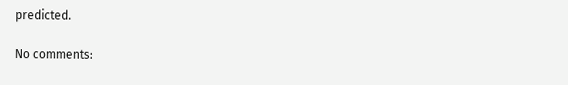predicted.

No comments: